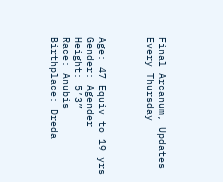Final Arcanum, Updates Every Thursday



Age: 47 Equiv to 19 yrs
Gender: Agender
Height: 5’3”
Race: Anubis
Birthplace: Dreda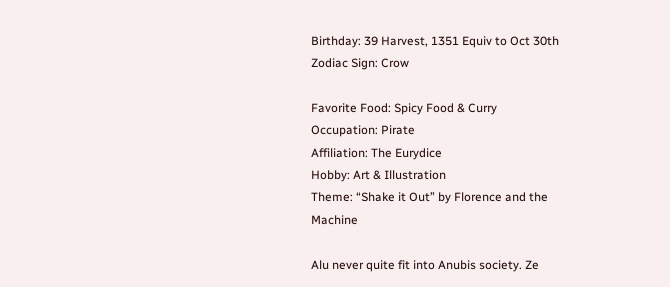Birthday: 39 Harvest, 1351 Equiv to Oct 30th
Zodiac Sign: Crow

Favorite Food: Spicy Food & Curry
Occupation: Pirate
Affiliation: The Eurydice
Hobby: Art & Illustration
Theme: “Shake it Out” by Florence and the Machine

Alu never quite fit into Anubis society. Ze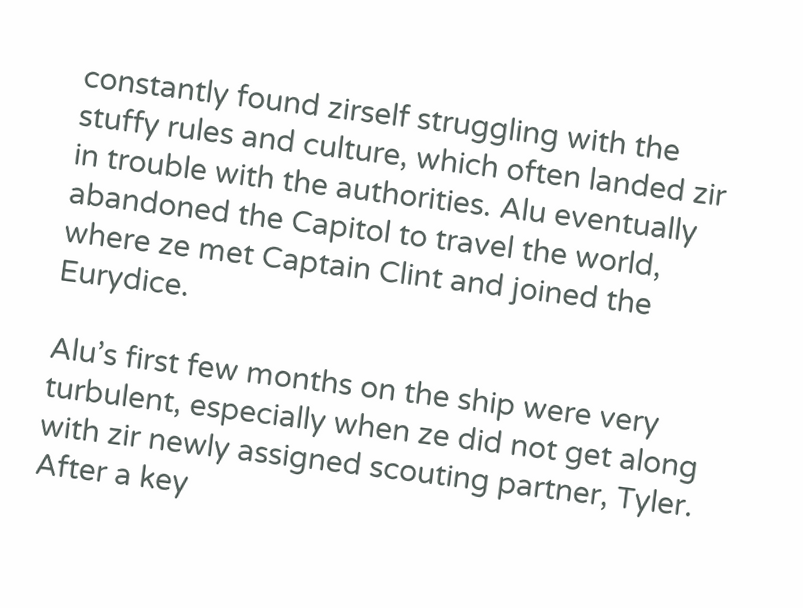constantly found zirself struggling with the stuffy rules and culture, which often landed zir in trouble with the authorities. Alu eventually abandoned the Capitol to travel the world, where ze met Captain Clint and joined the Eurydice.

Alu’s first few months on the ship were very turbulent, especially when ze did not get along with zir newly assigned scouting partner, Tyler. After a key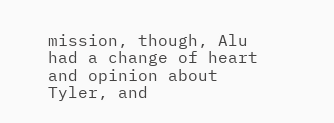mission, though, Alu had a change of heart and opinion about Tyler, and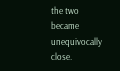the two became unequivocally close.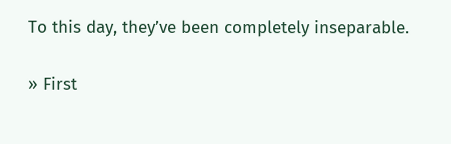To this day, they’ve been completely inseparable.

» First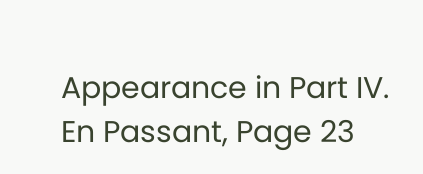Appearance in Part IV. En Passant, Page 23